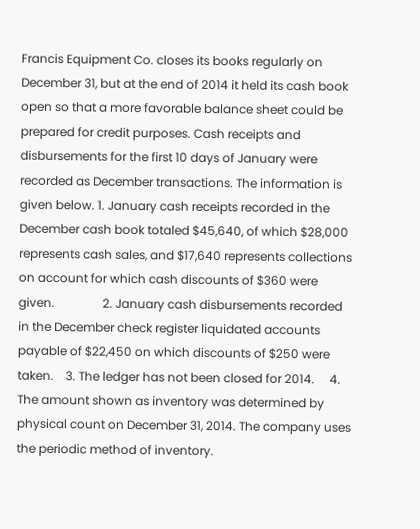Francis Equipment Co. closes its books regularly on December 31, but at the end of 2014 it held its cash book open so that a more favorable balance sheet could be prepared for credit purposes. Cash receipts and disbursements for the first 10 days of January were recorded as December transactions. The information is given below. 1. January cash receipts recorded in the December cash book totaled $45,640, of which $28,000 represents cash sales, and $17,640 represents collections on account for which cash discounts of $360 were given.                2. January cash disbursements recorded in the December check register liquidated accounts payable of $22,450 on which discounts of $250 were taken.    3. The ledger has not been closed for 2014.     4. The amount shown as inventory was determined by physical count on December 31, 2014. The company uses the periodic method of inventory.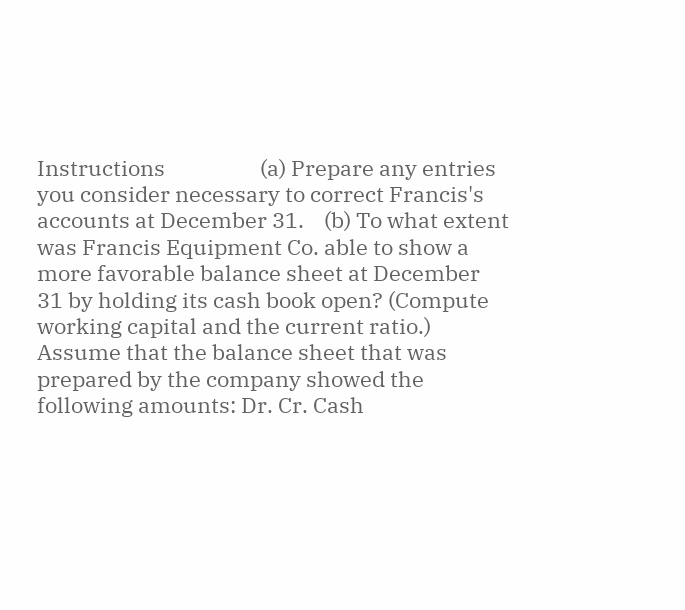Instructions                   (a) Prepare any entries you consider necessary to correct Francis's accounts at December 31.    (b) To what extent was Francis Equipment Co. able to show a more favorable balance sheet at December 31 by holding its cash book open? (Compute working capital and the current ratio.) Assume that the balance sheet that was prepared by the company showed the following amounts: Dr. Cr. Cash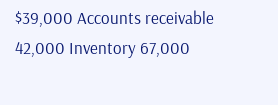$39,000 Accounts receivable 42,000 Inventory 67,000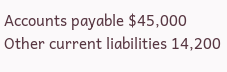Accounts payable $45,000 Other current liabilities 14,200